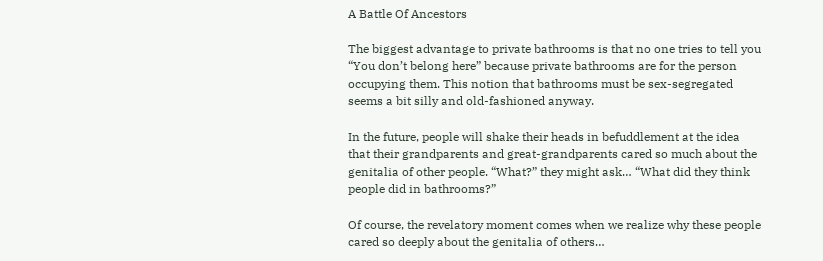A Battle Of Ancestors

The biggest advantage to private bathrooms is that no one tries to tell you “You don’t belong here” because private bathrooms are for the person occupying them. This notion that bathrooms must be sex-segregated seems a bit silly and old-fashioned anyway.

In the future, people will shake their heads in befuddlement at the idea that their grandparents and great-grandparents cared so much about the genitalia of other people. “What?” they might ask… “What did they think people did in bathrooms?”

Of course, the revelatory moment comes when we realize why these people cared so deeply about the genitalia of others…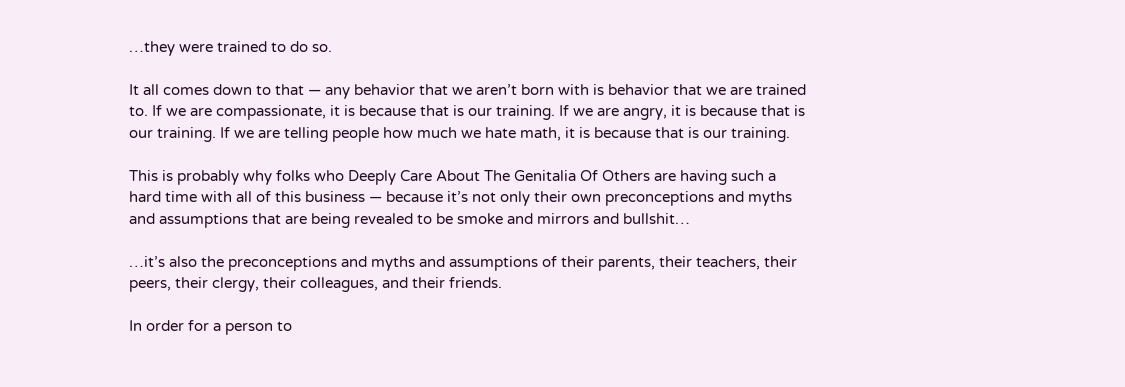…they were trained to do so.

It all comes down to that — any behavior that we aren’t born with is behavior that we are trained to. If we are compassionate, it is because that is our training. If we are angry, it is because that is our training. If we are telling people how much we hate math, it is because that is our training.

This is probably why folks who Deeply Care About The Genitalia Of Others are having such a hard time with all of this business — because it’s not only their own preconceptions and myths and assumptions that are being revealed to be smoke and mirrors and bullshit…

…it’s also the preconceptions and myths and assumptions of their parents, their teachers, their peers, their clergy, their colleagues, and their friends.

In order for a person to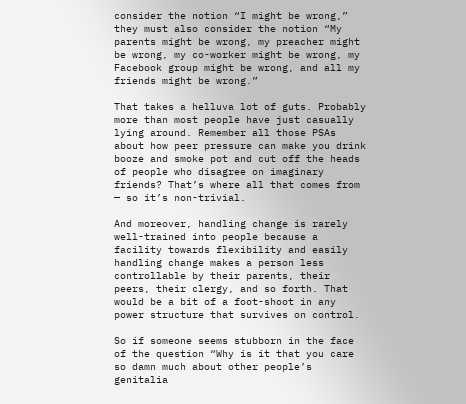consider the notion “I might be wrong,” they must also consider the notion “My parents might be wrong, my preacher might be wrong, my co-worker might be wrong, my Facebook group might be wrong, and all my friends might be wrong.”

That takes a helluva lot of guts. Probably more than most people have just casually lying around. Remember all those PSAs about how peer pressure can make you drink booze and smoke pot and cut off the heads of people who disagree on imaginary friends? That’s where all that comes from — so it’s non-trivial.

And moreover, handling change is rarely well-trained into people because a facility towards flexibility and easily handling change makes a person less controllable by their parents, their peers, their clergy, and so forth. That would be a bit of a foot-shoot in any power structure that survives on control.

So if someone seems stubborn in the face of the question “Why is it that you care so damn much about other people’s genitalia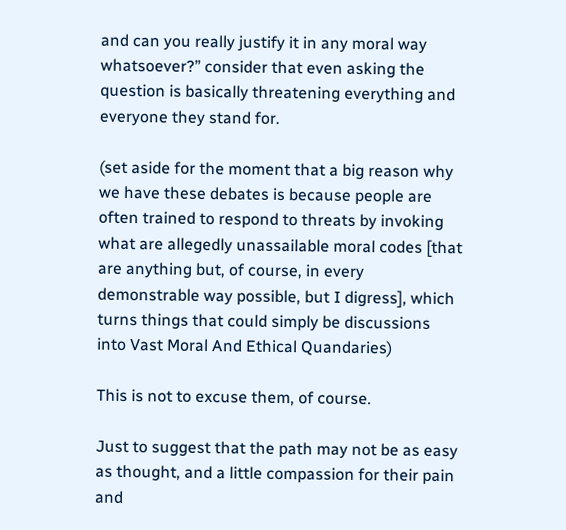and can you really justify it in any moral way whatsoever?” consider that even asking the question is basically threatening everything and everyone they stand for.

(set aside for the moment that a big reason why we have these debates is because people are often trained to respond to threats by invoking what are allegedly unassailable moral codes [that are anything but, of course, in every demonstrable way possible, but I digress], which turns things that could simply be discussions into Vast Moral And Ethical Quandaries)

This is not to excuse them, of course.

Just to suggest that the path may not be as easy as thought, and a little compassion for their pain and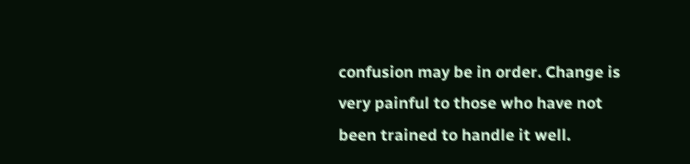confusion may be in order. Change is very painful to those who have not been trained to handle it well.